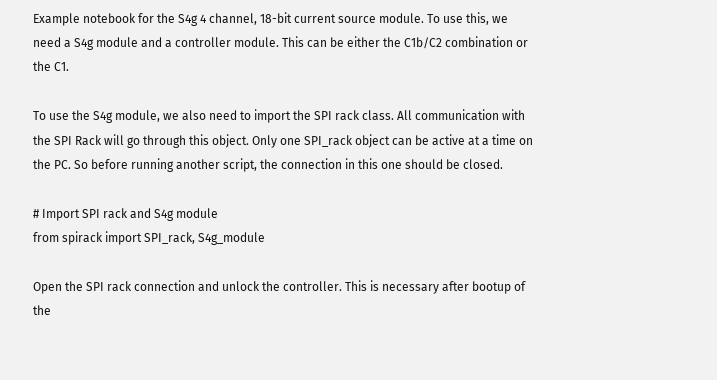Example notebook for the S4g 4 channel, 18-bit current source module. To use this, we need a S4g module and a controller module. This can be either the C1b/C2 combination or the C1.

To use the S4g module, we also need to import the SPI rack class. All communication with the SPI Rack will go through this object. Only one SPI_rack object can be active at a time on the PC. So before running another script, the connection in this one should be closed.

# Import SPI rack and S4g module
from spirack import SPI_rack, S4g_module

Open the SPI rack connection and unlock the controller. This is necessary after bootup of the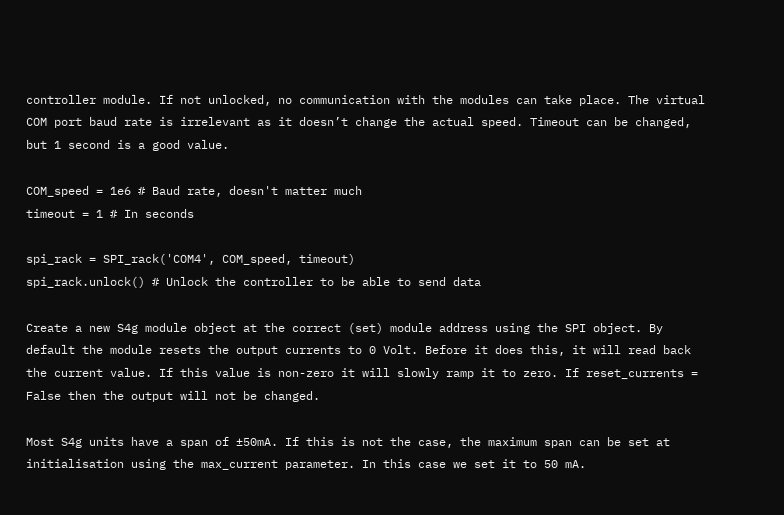controller module. If not unlocked, no communication with the modules can take place. The virtual COM port baud rate is irrelevant as it doesn’t change the actual speed. Timeout can be changed, but 1 second is a good value.

COM_speed = 1e6 # Baud rate, doesn't matter much
timeout = 1 # In seconds

spi_rack = SPI_rack('COM4', COM_speed, timeout)
spi_rack.unlock() # Unlock the controller to be able to send data

Create a new S4g module object at the correct (set) module address using the SPI object. By default the module resets the output currents to 0 Volt. Before it does this, it will read back the current value. If this value is non-zero it will slowly ramp it to zero. If reset_currents = False then the output will not be changed.

Most S4g units have a span of ±50mA. If this is not the case, the maximum span can be set at initialisation using the max_current parameter. In this case we set it to 50 mA.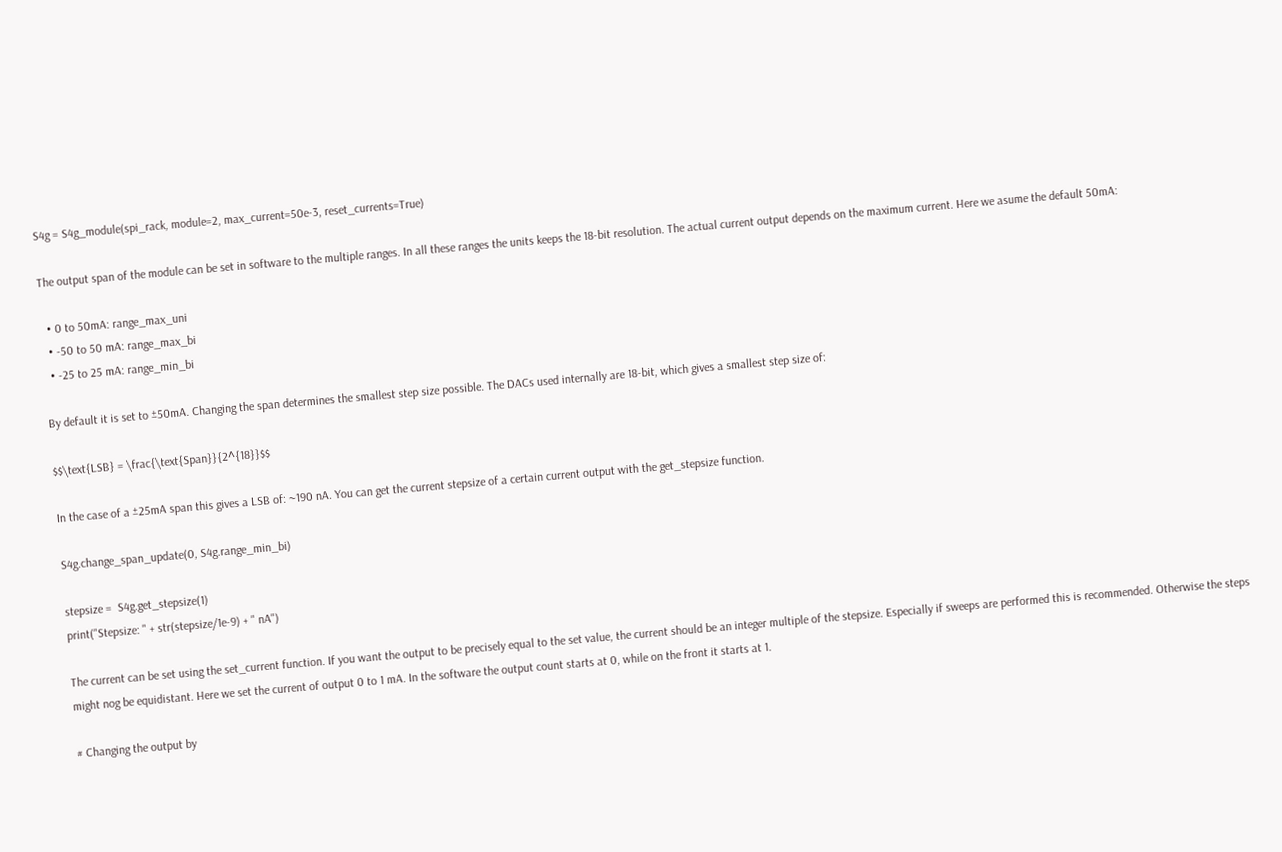S4g = S4g_module(spi_rack, module=2, max_current=50e-3, reset_currents=True)

The output span of the module can be set in software to the multiple ranges. In all these ranges the units keeps the 18-bit resolution. The actual current output depends on the maximum current. Here we asume the default 50mA:

  • 0 to 50mA: range_max_uni
  • -50 to 50 mA: range_max_bi
  • -25 to 25 mA: range_min_bi

By default it is set to ±50mA. Changing the span determines the smallest step size possible. The DACs used internally are 18-bit, which gives a smallest step size of:

$$\text{LSB} = \frac{\text{Span}}{2^{18}}$$

In the case of a ±25mA span this gives a LSB of: ~190 nA. You can get the current stepsize of a certain current output with the get_stepsize function.

S4g.change_span_update(0, S4g.range_min_bi)

stepsize =  S4g.get_stepsize(1)
print("Stepsize: " + str(stepsize/1e-9) + " nA")

The current can be set using the set_current function. If you want the output to be precisely equal to the set value, the current should be an integer multiple of the stepsize. Especially if sweeps are performed this is recommended. Otherwise the steps might nog be equidistant. Here we set the current of output 0 to 1 mA. In the software the output count starts at 0, while on the front it starts at 1.

# Changing the output by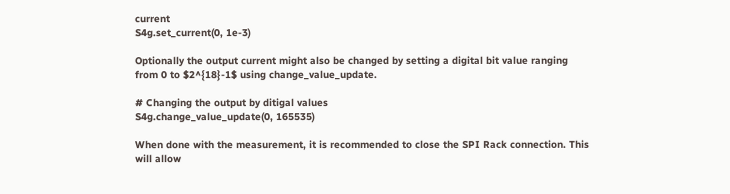current
S4g.set_current(0, 1e-3)

Optionally the output current might also be changed by setting a digital bit value ranging from 0 to $2^{18}-1$ using change_value_update.

# Changing the output by ditigal values
S4g.change_value_update(0, 165535)

When done with the measurement, it is recommended to close the SPI Rack connection. This will allow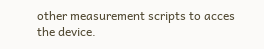other measurement scripts to acces the device.